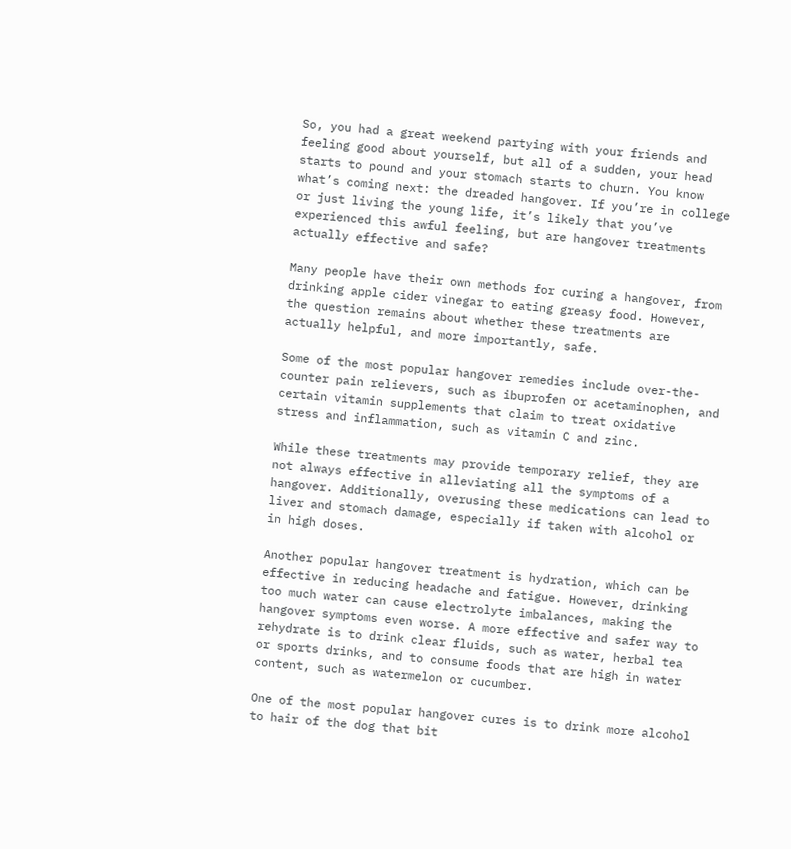So, you had a great weekend partying with your friends and feeling good about yourself, but all of a sudden, your head starts to pound and your stomach starts to churn. You know what’s coming next: the dreaded hangover. If you’re in college or just living the young life, it’s likely that you’ve experienced this awful feeling, but are hangover treatments actually effective and safe?

Many people have their own methods for curing a hangover, from drinking apple cider vinegar to eating greasy food. However, the question remains about whether these treatments are actually helpful, and more importantly, safe.

Some of the most popular hangover remedies include over-the-counter pain relievers, such as ibuprofen or acetaminophen, and certain vitamin supplements that claim to treat oxidative stress and inflammation, such as vitamin C and zinc.

While these treatments may provide temporary relief, they are not always effective in alleviating all the symptoms of a hangover. Additionally, overusing these medications can lead to liver and stomach damage, especially if taken with alcohol or in high doses.

Another popular hangover treatment is hydration, which can be effective in reducing headache and fatigue. However, drinking too much water can cause electrolyte imbalances, making the hangover symptoms even worse. A more effective and safer way to rehydrate is to drink clear fluids, such as water, herbal tea or sports drinks, and to consume foods that are high in water content, such as watermelon or cucumber.

One of the most popular hangover cures is to drink more alcohol to hair of the dog that bit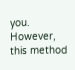you. However, this method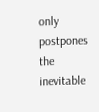only postpones the inevitable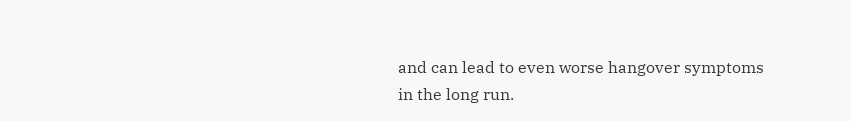and can lead to even worse hangover symptoms in the long run.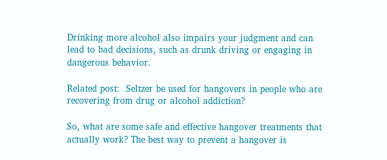Drinking more alcohol also impairs your judgment and can lead to bad decisions, such as drunk driving or engaging in dangerous behavior.

Related post:  Seltzer be used for hangovers in people who are recovering from drug or alcohol addiction?

So, what are some safe and effective hangover treatments that actually work? The best way to prevent a hangover is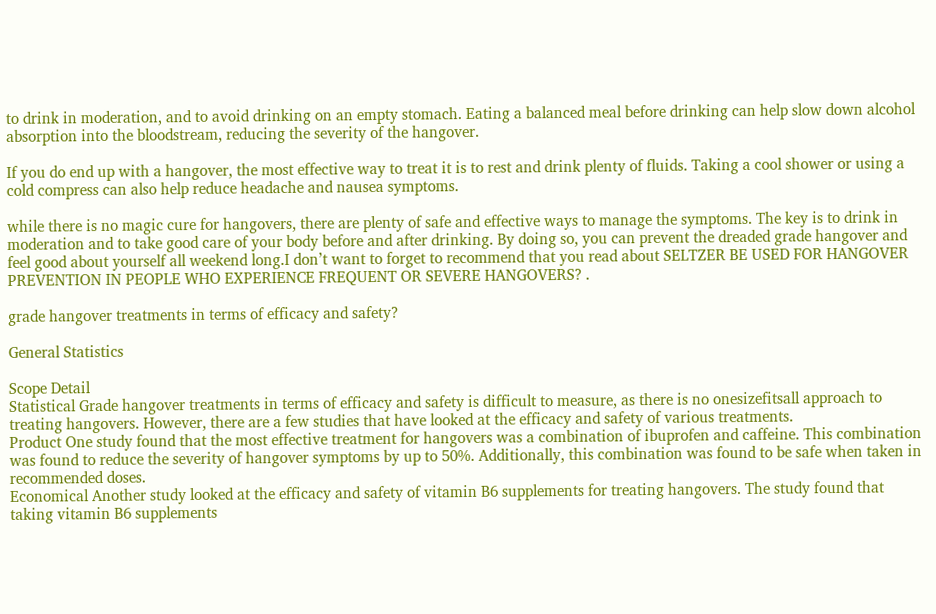to drink in moderation, and to avoid drinking on an empty stomach. Eating a balanced meal before drinking can help slow down alcohol absorption into the bloodstream, reducing the severity of the hangover.

If you do end up with a hangover, the most effective way to treat it is to rest and drink plenty of fluids. Taking a cool shower or using a cold compress can also help reduce headache and nausea symptoms.

while there is no magic cure for hangovers, there are plenty of safe and effective ways to manage the symptoms. The key is to drink in moderation and to take good care of your body before and after drinking. By doing so, you can prevent the dreaded grade hangover and feel good about yourself all weekend long.I don’t want to forget to recommend that you read about SELTZER BE USED FOR HANGOVER PREVENTION IN PEOPLE WHO EXPERIENCE FREQUENT OR SEVERE HANGOVERS? .

grade hangover treatments in terms of efficacy and safety?

General Statistics

Scope Detail
Statistical Grade hangover treatments in terms of efficacy and safety is difficult to measure, as there is no onesizefitsall approach to treating hangovers. However, there are a few studies that have looked at the efficacy and safety of various treatments.
Product One study found that the most effective treatment for hangovers was a combination of ibuprofen and caffeine. This combination was found to reduce the severity of hangover symptoms by up to 50%. Additionally, this combination was found to be safe when taken in recommended doses.
Economical Another study looked at the efficacy and safety of vitamin B6 supplements for treating hangovers. The study found that taking vitamin B6 supplements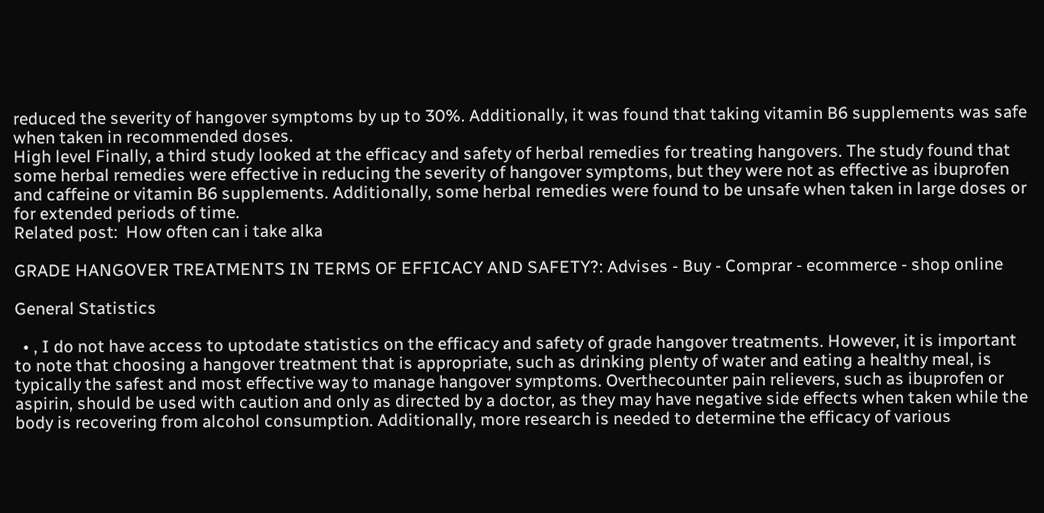reduced the severity of hangover symptoms by up to 30%. Additionally, it was found that taking vitamin B6 supplements was safe when taken in recommended doses.
High level Finally, a third study looked at the efficacy and safety of herbal remedies for treating hangovers. The study found that some herbal remedies were effective in reducing the severity of hangover symptoms, but they were not as effective as ibuprofen and caffeine or vitamin B6 supplements. Additionally, some herbal remedies were found to be unsafe when taken in large doses or for extended periods of time.
Related post:  How often can i take alka

GRADE HANGOVER TREATMENTS IN TERMS OF EFFICACY AND SAFETY?: Advises - Buy - Comprar - ecommerce - shop online

General Statistics

  • , I do not have access to uptodate statistics on the efficacy and safety of grade hangover treatments. However, it is important to note that choosing a hangover treatment that is appropriate, such as drinking plenty of water and eating a healthy meal, is typically the safest and most effective way to manage hangover symptoms. Overthecounter pain relievers, such as ibuprofen or aspirin, should be used with caution and only as directed by a doctor, as they may have negative side effects when taken while the body is recovering from alcohol consumption. Additionally, more research is needed to determine the efficacy of various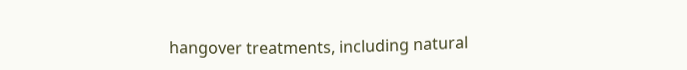hangover treatments, including natural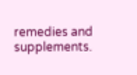remedies and supplements.